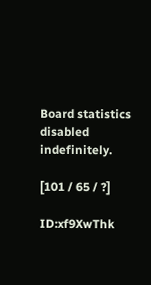Board statistics disabled indefinitely.

[101 / 65 / ?]

ID:xf9XwThk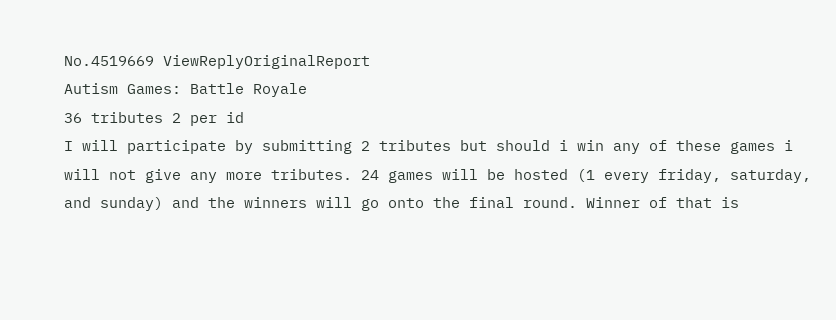No.4519669 ViewReplyOriginalReport
Autism Games: Battle Royale
36 tributes 2 per id
I will participate by submitting 2 tributes but should i win any of these games i will not give any more tributes. 24 games will be hosted (1 every friday, saturday, and sunday) and the winners will go onto the final round. Winner of that is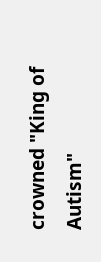crowned "King of Autism"